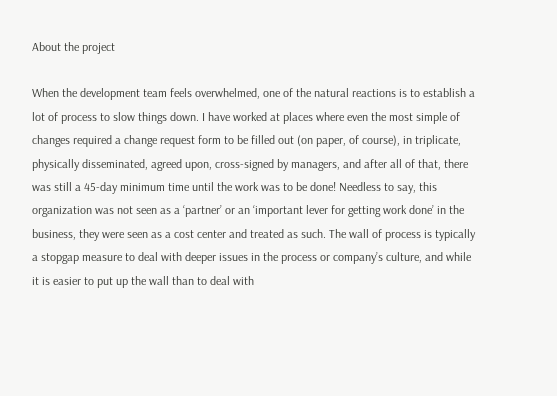About the project

When the development team feels overwhelmed, one of the natural reactions is to establish a lot of process to slow things down. I have worked at places where even the most simple of changes required a change request form to be filled out (on paper, of course), in triplicate, physically disseminated, agreed upon, cross-signed by managers, and after all of that, there was still a 45-day minimum time until the work was to be done! Needless to say, this organization was not seen as a ‘partner’ or an ‘important lever for getting work done’ in the business, they were seen as a cost center and treated as such. The wall of process is typically a stopgap measure to deal with deeper issues in the process or company’s culture, and while it is easier to put up the wall than to deal with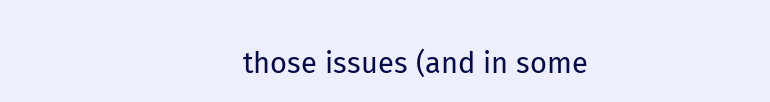those issues (and in some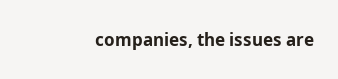companies, the issues are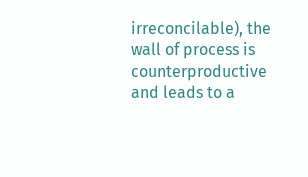irreconcilable), the wall of process is counterproductive and leads to a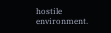hostile environment.